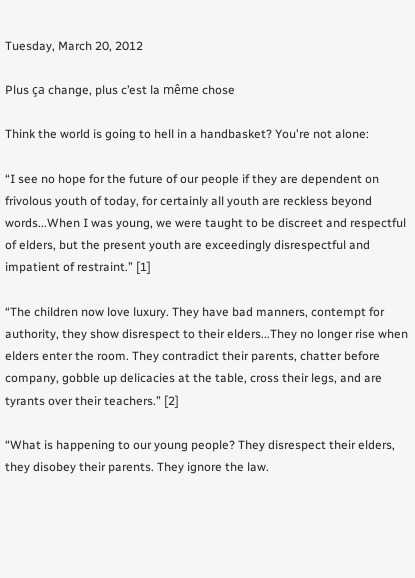Tuesday, March 20, 2012

Plus ça change, plus c’est la même chose

Think the world is going to hell in a handbasket? You're not alone:

“I see no hope for the future of our people if they are dependent on frivolous youth of today, for certainly all youth are reckless beyond words...When I was young, we were taught to be discreet and respectful of elders, but the present youth are exceedingly disrespectful and impatient of restraint.” [1]

“The children now love luxury. They have bad manners, contempt for authority, they show disrespect to their elders...They no longer rise when elders enter the room. They contradict their parents, chatter before company, gobble up delicacies at the table, cross their legs, and are tyrants over their teachers.” [2]

“What is happening to our young people? They disrespect their elders, they disobey their parents. They ignore the law.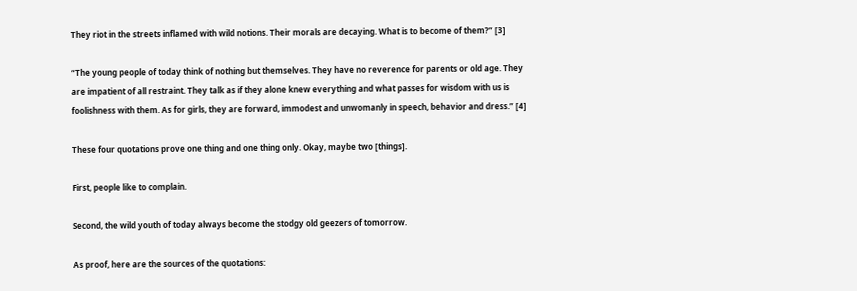They riot in the streets inflamed with wild notions. Their morals are decaying. What is to become of them?” [3]

“The young people of today think of nothing but themselves. They have no reverence for parents or old age. They are impatient of all restraint. They talk as if they alone knew everything and what passes for wisdom with us is foolishness with them. As for girls, they are forward, immodest and unwomanly in speech, behavior and dress.” [4]

These four quotations prove one thing and one thing only. Okay, maybe two [things].

First, people like to complain.

Second, the wild youth of today always become the stodgy old geezers of tomorrow.

As proof, here are the sources of the quotations: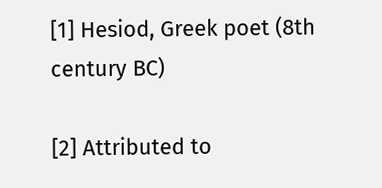[1] Hesiod, Greek poet (8th century BC)

[2] Attributed to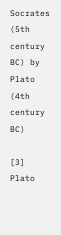Socrates (5th century BC) by Plato (4th century BC)

[3] Plato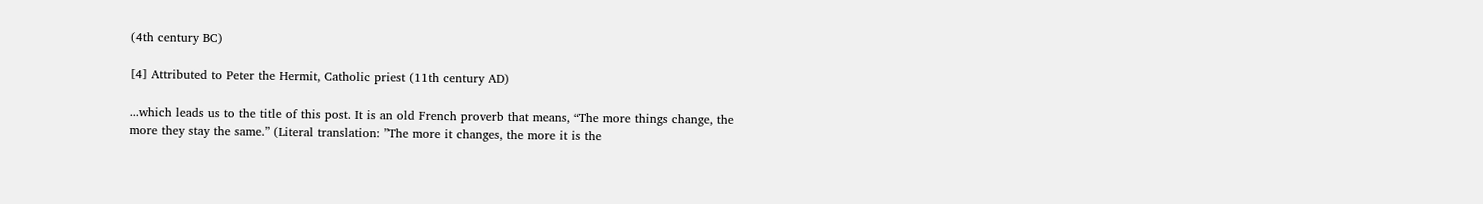(4th century BC)

[4] Attributed to Peter the Hermit, Catholic priest (11th century AD)

...which leads us to the title of this post. It is an old French proverb that means, “The more things change, the more they stay the same.” (Literal translation: ”The more it changes, the more it is the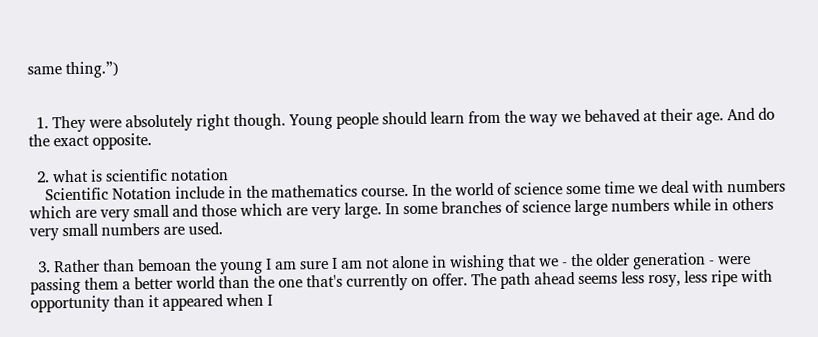same thing.”)


  1. They were absolutely right though. Young people should learn from the way we behaved at their age. And do the exact opposite.

  2. what is scientific notation
    Scientific Notation include in the mathematics course. In the world of science some time we deal with numbers which are very small and those which are very large. In some branches of science large numbers while in others very small numbers are used.

  3. Rather than bemoan the young I am sure I am not alone in wishing that we - the older generation - were passing them a better world than the one that's currently on offer. The path ahead seems less rosy, less ripe with opportunity than it appeared when I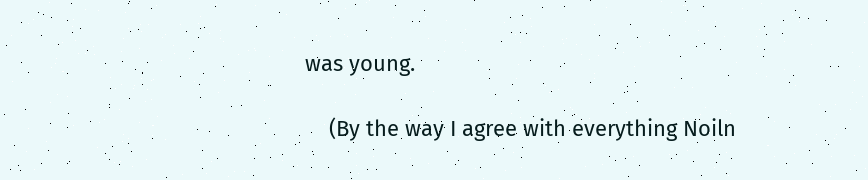was young.

    (By the way I agree with everything Noiln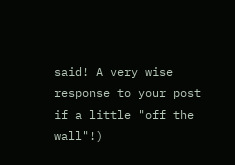said! A very wise response to your post if a little "off the wall"!)